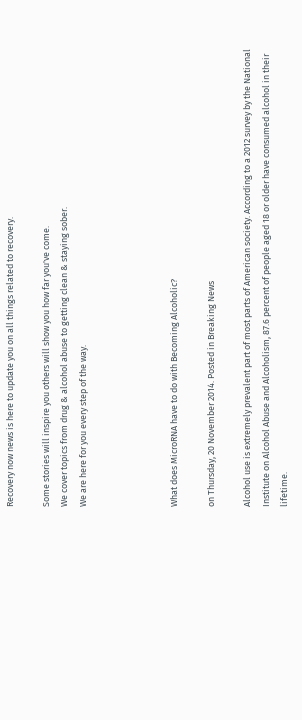Recovery now news is here to update you on all things related to recovery.

Some stories will inspire you others will show you how far you've come.
We cover topics from drug & alcohol abuse to getting clean & staying sober.
We are here for you every step of the way.




What does MicroRNA have to do with Becoming Alcoholic?

on Thursday, 20 November 2014. Posted in Breaking News

Alcohol use is extremely prevalent part of most parts of American society. According to a 2012 survey by the National Institute on Alcohol Abuse and Alcoholism, 87.6 percent of people aged 18 or older have consumed alcohol in their lifetime.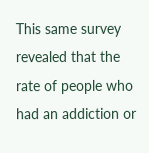This same survey revealed that the rate of people who had an addiction or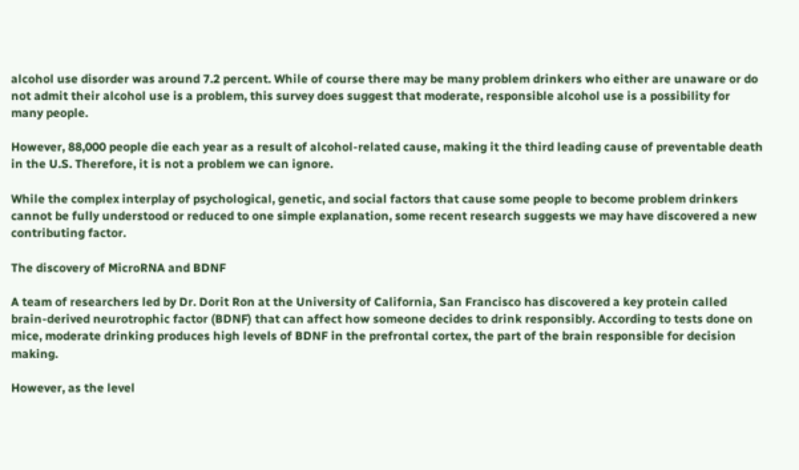alcohol use disorder was around 7.2 percent. While of course there may be many problem drinkers who either are unaware or do not admit their alcohol use is a problem, this survey does suggest that moderate, responsible alcohol use is a possibility for many people.

However, 88,000 people die each year as a result of alcohol-related cause, making it the third leading cause of preventable death in the U.S. Therefore, it is not a problem we can ignore.

While the complex interplay of psychological, genetic, and social factors that cause some people to become problem drinkers cannot be fully understood or reduced to one simple explanation, some recent research suggests we may have discovered a new contributing factor.

The discovery of MicroRNA and BDNF

A team of researchers led by Dr. Dorit Ron at the University of California, San Francisco has discovered a key protein called brain-derived neurotrophic factor (BDNF) that can affect how someone decides to drink responsibly. According to tests done on mice, moderate drinking produces high levels of BDNF in the prefrontal cortex, the part of the brain responsible for decision making.

However, as the level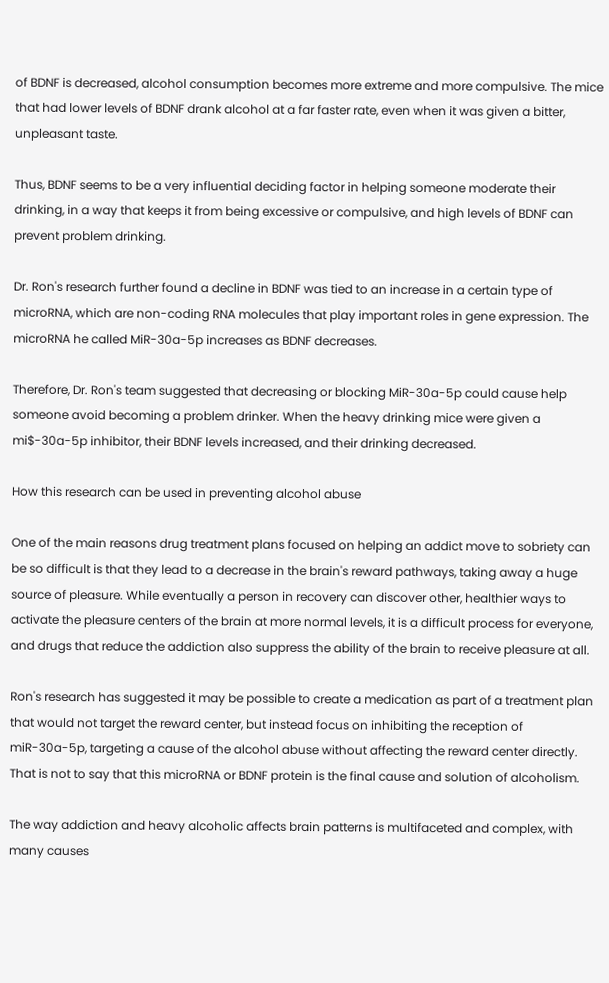of BDNF is decreased, alcohol consumption becomes more extreme and more compulsive. The mice that had lower levels of BDNF drank alcohol at a far faster rate, even when it was given a bitter, unpleasant taste.

Thus, BDNF seems to be a very influential deciding factor in helping someone moderate their drinking, in a way that keeps it from being excessive or compulsive, and high levels of BDNF can prevent problem drinking.

Dr. Ron's research further found a decline in BDNF was tied to an increase in a certain type of microRNA, which are non-coding RNA molecules that play important roles in gene expression. The microRNA he called MiR-30a-5p increases as BDNF decreases.

Therefore, Dr. Ron's team suggested that decreasing or blocking MiR-30a-5p could cause help someone avoid becoming a problem drinker. When the heavy drinking mice were given a mi$-30a-5p inhibitor, their BDNF levels increased, and their drinking decreased.

How this research can be used in preventing alcohol abuse

One of the main reasons drug treatment plans focused on helping an addict move to sobriety can be so difficult is that they lead to a decrease in the brain's reward pathways, taking away a huge source of pleasure. While eventually a person in recovery can discover other, healthier ways to activate the pleasure centers of the brain at more normal levels, it is a difficult process for everyone, and drugs that reduce the addiction also suppress the ability of the brain to receive pleasure at all.

Ron's research has suggested it may be possible to create a medication as part of a treatment plan that would not target the reward center, but instead focus on inhibiting the reception of miR-30a-5p, targeting a cause of the alcohol abuse without affecting the reward center directly. That is not to say that this microRNA or BDNF protein is the final cause and solution of alcoholism.

The way addiction and heavy alcoholic affects brain patterns is multifaceted and complex, with many causes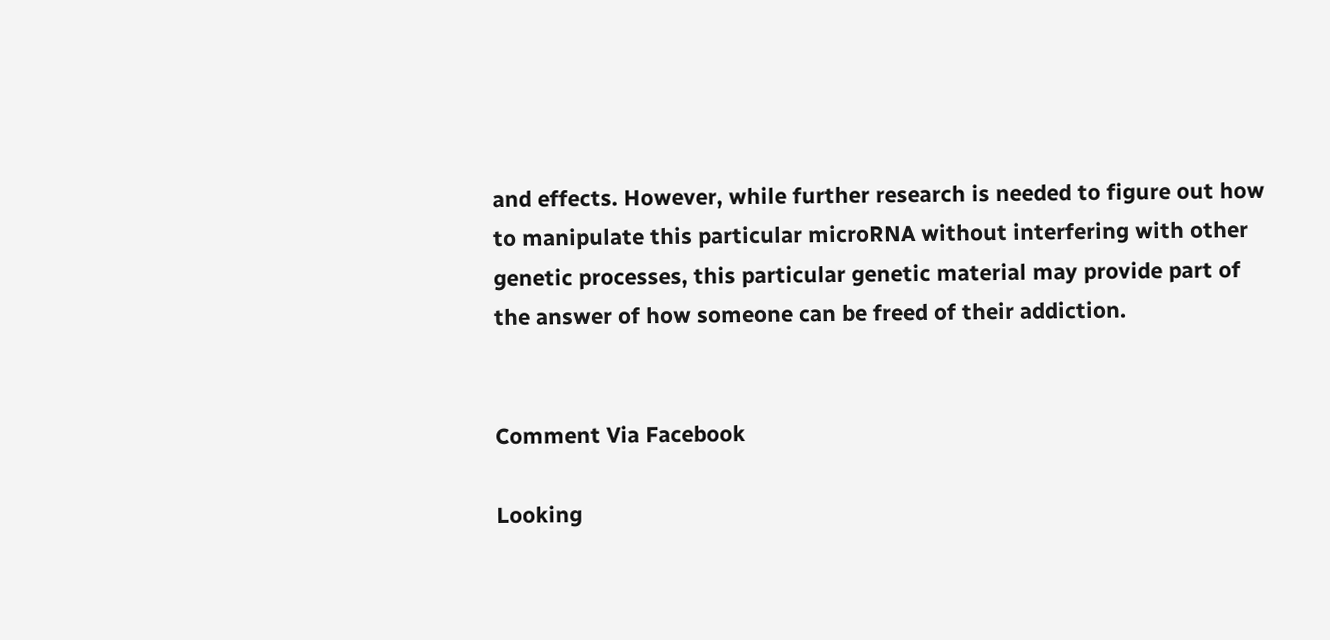and effects. However, while further research is needed to figure out how to manipulate this particular microRNA without interfering with other genetic processes, this particular genetic material may provide part of the answer of how someone can be freed of their addiction.


Comment Via Facebook

Looking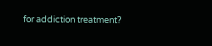for addiction treatment?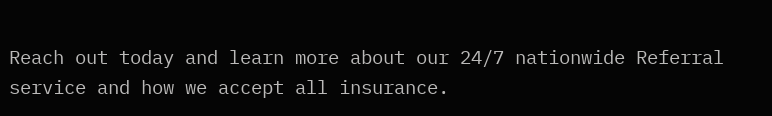Reach out today and learn more about our 24/7 nationwide Referral service and how we accept all insurance.